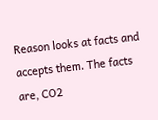Reason looks at facts and accepts them. The facts are, CO2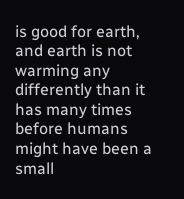is good for earth, and earth is not warming any differently than it has many times before humans might have been a small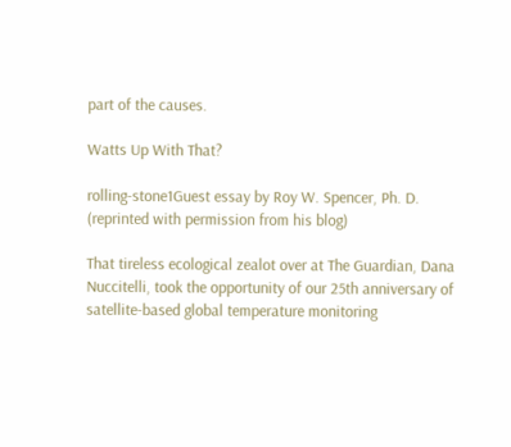part of the causes.

Watts Up With That?

rolling-stone1Guest essay by Roy W. Spencer, Ph. D. (reprinted with permission from his blog)

That tireless ecological zealot over at The Guardian, Dana Nuccitelli, took the opportunity of our 25th anniversary of satellite-based global temperature monitoring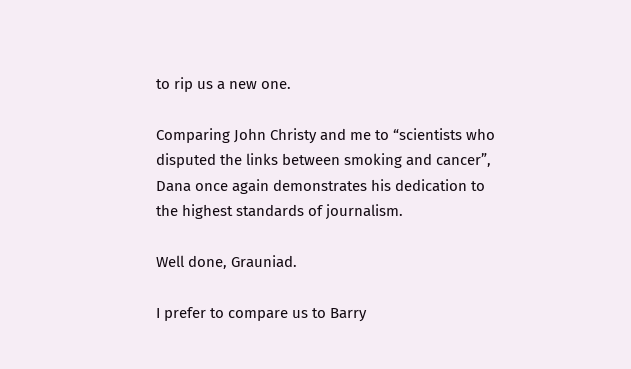to rip us a new one.

Comparing John Christy and me to “scientists who disputed the links between smoking and cancer”, Dana once again demonstrates his dedication to the highest standards of journalism.

Well done, Grauniad.

I prefer to compare us to Barry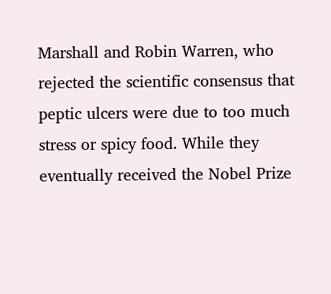Marshall and Robin Warren, who rejected the scientific consensus that peptic ulcers were due to too much stress or spicy food. While they eventually received the Nobel Prize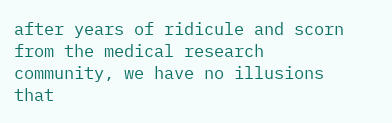after years of ridicule and scorn from the medical research community, we have no illusions that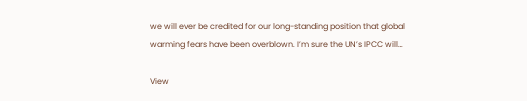we will ever be credited for our long-standing position that global warming fears have been overblown. I’m sure the UN’s IPCC will…

View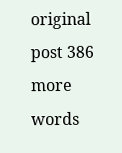original post 386 more words